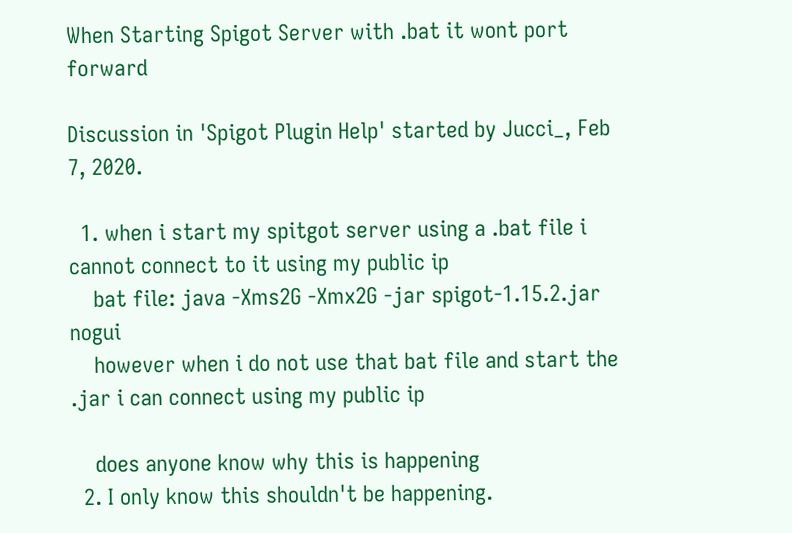When Starting Spigot Server with .bat it wont port forward

Discussion in 'Spigot Plugin Help' started by Jucci_, Feb 7, 2020.

  1. when i start my spitgot server using a .bat file i cannot connect to it using my public ip
    bat file: java -Xms2G -Xmx2G -jar spigot-1.15.2.jar nogui
    however when i do not use that bat file and start the .jar i can connect using my public ip

    does anyone know why this is happening
  2. I only know this shouldn't be happening.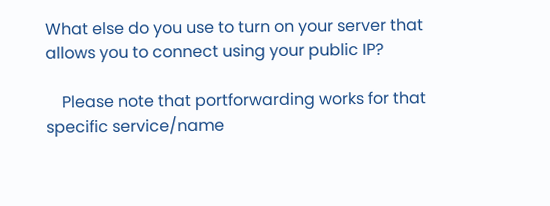What else do you use to turn on your server that allows you to connect using your public IP?

    Please note that portforwarding works for that specific service/name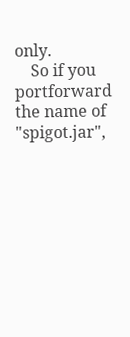only.
    So if you portforward the name of "spigot.jar",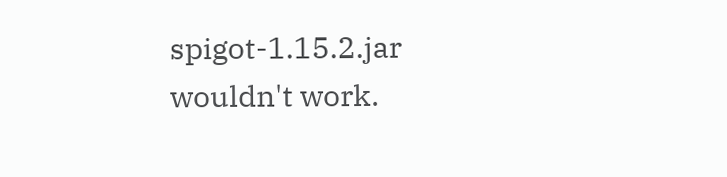spigot-1.15.2.jar wouldn't work.